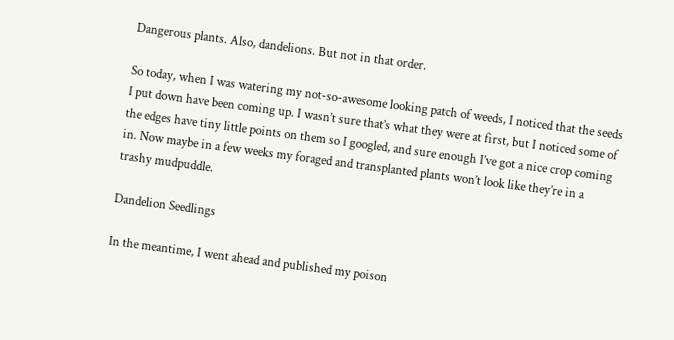Dangerous plants. Also, dandelions. But not in that order.

So today, when I was watering my not-so-awesome looking patch of weeds, I noticed that the seeds I put down have been coming up. I wasn’t sure that’s what they were at first, but I noticed some of the edges have tiny little points on them so I googled, and sure enough I’ve got a nice crop coming in. Now maybe in a few weeks my foraged and transplanted plants won’t look like they’re in a trashy mudpuddle.

Dandelion Seedlings

In the meantime, I went ahead and published my poison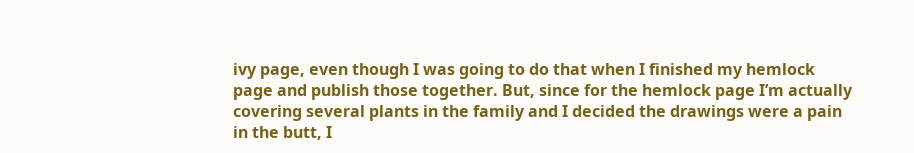ivy page, even though I was going to do that when I finished my hemlock page and publish those together. But, since for the hemlock page I’m actually covering several plants in the family and I decided the drawings were a pain in the butt, I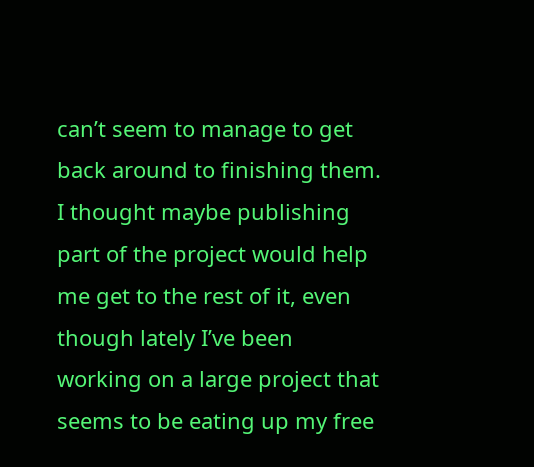can’t seem to manage to get back around to finishing them. I thought maybe publishing part of the project would help me get to the rest of it, even though lately I’ve been working on a large project that seems to be eating up my free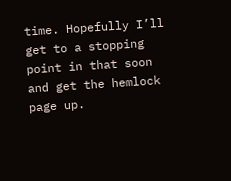time. Hopefully I’ll get to a stopping point in that soon and get the hemlock page up.